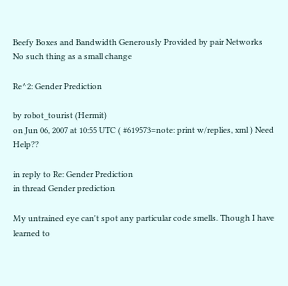Beefy Boxes and Bandwidth Generously Provided by pair Networks
No such thing as a small change

Re^2: Gender Prediction

by robot_tourist (Hermit)
on Jun 06, 2007 at 10:55 UTC ( #619573=note: print w/replies, xml ) Need Help??

in reply to Re: Gender Prediction
in thread Gender prediction

My untrained eye can't spot any particular code smells. Though I have learned to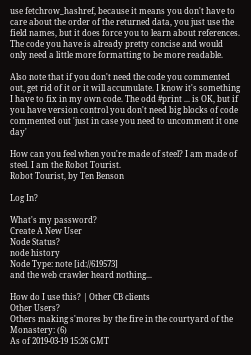use fetchrow_hashref, because it means you don't have to care about the order of the returned data, you just use the field names, but it does force you to learn about references. The code you have is already pretty concise and would only need a little more formatting to be more readable.

Also note that if you don't need the code you commented out, get rid of it or it will accumulate. I know it's something I have to fix in my own code. The odd #print ... is OK, but if you have version control you don't need big blocks of code commented out 'just in case you need to uncomment it one day'

How can you feel when you're made of steel? I am made of steel. I am the Robot Tourist.
Robot Tourist, by Ten Benson

Log In?

What's my password?
Create A New User
Node Status?
node history
Node Type: note [id://619573]
and the web crawler heard nothing...

How do I use this? | Other CB clients
Other Users?
Others making s'mores by the fire in the courtyard of the Monastery: (6)
As of 2019-03-19 15:26 GMT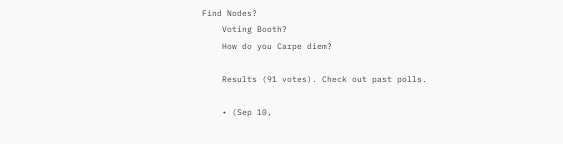Find Nodes?
    Voting Booth?
    How do you Carpe diem?

    Results (91 votes). Check out past polls.

    • (Sep 10,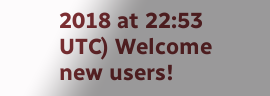2018 at 22:53 UTC) Welcome new users!